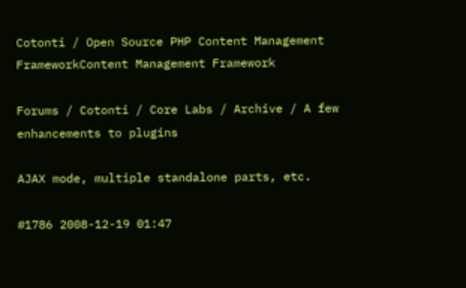Cotonti / Open Source PHP Content Management FrameworkContent Management Framework

Forums / Cotonti / Core Labs / Archive / A few enhancements to plugins

AJAX mode, multiple standalone parts, etc.

#1786 2008-12-19 01:47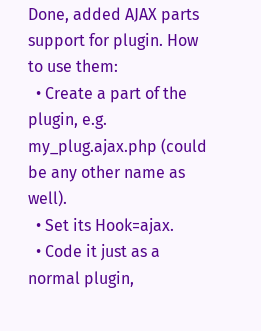Done, added AJAX parts support for plugin. How to use them:
  • Create a part of the plugin, e.g. my_plug.ajax.php (could be any other name as well).
  • Set its Hook=ajax.
  • Code it just as a normal plugin,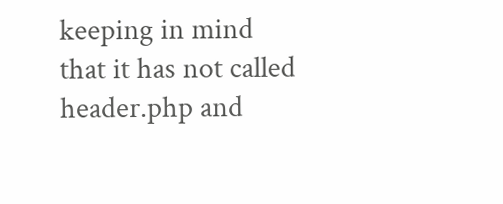keeping in mind that it has not called header.php and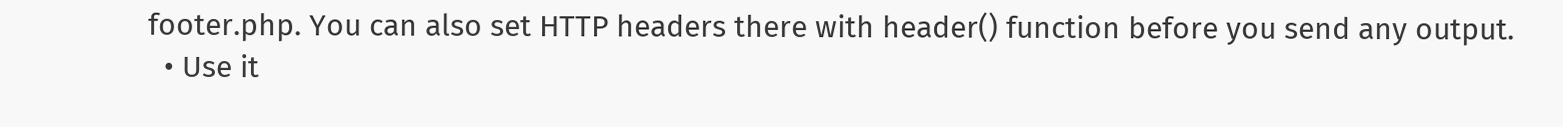footer.php. You can also set HTTP headers there with header() function before you send any output.
  • Use it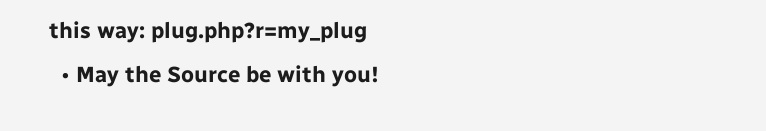this way: plug.php?r=my_plug
  • May the Source be with you!